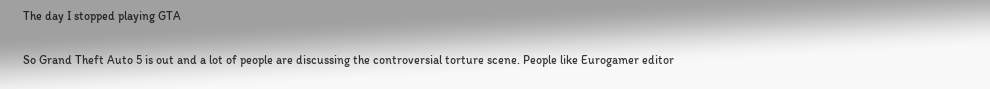The day I stopped playing GTA

So Grand Theft Auto 5 is out and a lot of people are discussing the controversial torture scene. People like Eurogamer editor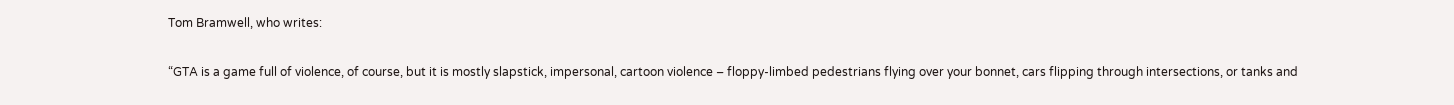Tom Bramwell, who writes:

“GTA is a game full of violence, of course, but it is mostly slapstick, impersonal, cartoon violence – floppy-limbed pedestrians flying over your bonnet, cars flipping through intersections, or tanks and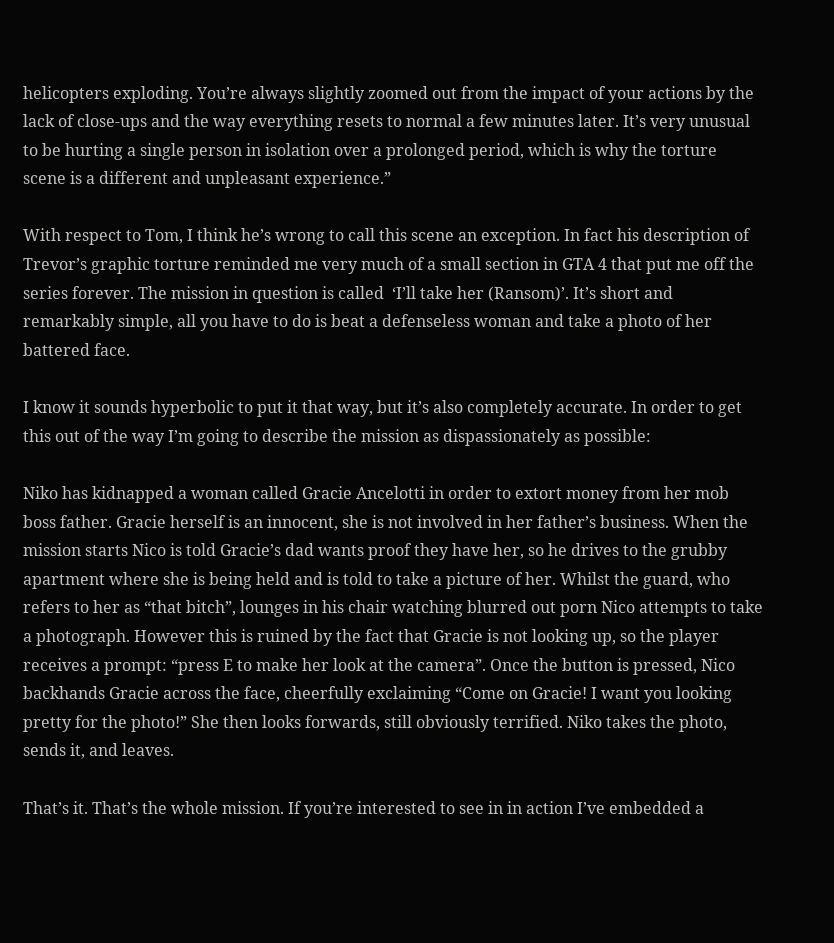helicopters exploding. You’re always slightly zoomed out from the impact of your actions by the lack of close-ups and the way everything resets to normal a few minutes later. It’s very unusual to be hurting a single person in isolation over a prolonged period, which is why the torture scene is a different and unpleasant experience.”

With respect to Tom, I think he’s wrong to call this scene an exception. In fact his description of Trevor’s graphic torture reminded me very much of a small section in GTA 4 that put me off the series forever. The mission in question is called  ‘I’ll take her (Ransom)’. It’s short and remarkably simple, all you have to do is beat a defenseless woman and take a photo of her battered face.

I know it sounds hyperbolic to put it that way, but it’s also completely accurate. In order to get this out of the way I’m going to describe the mission as dispassionately as possible:

Niko has kidnapped a woman called Gracie Ancelotti in order to extort money from her mob boss father. Gracie herself is an innocent, she is not involved in her father’s business. When the mission starts Nico is told Gracie’s dad wants proof they have her, so he drives to the grubby apartment where she is being held and is told to take a picture of her. Whilst the guard, who refers to her as “that bitch”, lounges in his chair watching blurred out porn Nico attempts to take a photograph. However this is ruined by the fact that Gracie is not looking up, so the player receives a prompt: “press E to make her look at the camera”. Once the button is pressed, Nico backhands Gracie across the face, cheerfully exclaiming “Come on Gracie! I want you looking pretty for the photo!” She then looks forwards, still obviously terrified. Niko takes the photo, sends it, and leaves.

That’s it. That’s the whole mission. If you’re interested to see in in action I’ve embedded a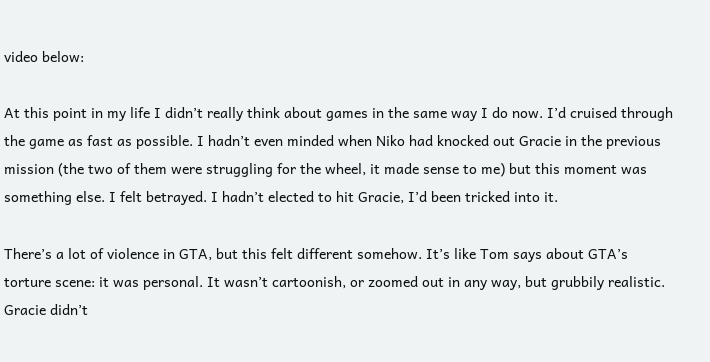video below:

At this point in my life I didn’t really think about games in the same way I do now. I’d cruised through the game as fast as possible. I hadn’t even minded when Niko had knocked out Gracie in the previous mission (the two of them were struggling for the wheel, it made sense to me) but this moment was something else. I felt betrayed. I hadn’t elected to hit Gracie, I’d been tricked into it.

There’s a lot of violence in GTA, but this felt different somehow. It’s like Tom says about GTA’s torture scene: it was personal. It wasn’t cartoonish, or zoomed out in any way, but grubbily realistic. Gracie didn’t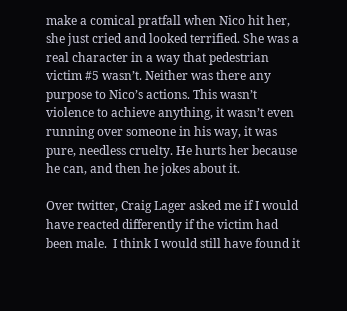make a comical pratfall when Nico hit her, she just cried and looked terrified. She was a real character in a way that pedestrian victim #5 wasn’t. Neither was there any purpose to Nico’s actions. This wasn’t violence to achieve anything, it wasn’t even running over someone in his way, it was pure, needless cruelty. He hurts her because he can, and then he jokes about it.

Over twitter, Craig Lager asked me if I would have reacted differently if the victim had been male.  I think I would still have found it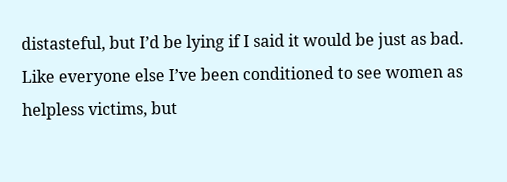distasteful, but I’d be lying if I said it would be just as bad. Like everyone else I’ve been conditioned to see women as helpless victims, but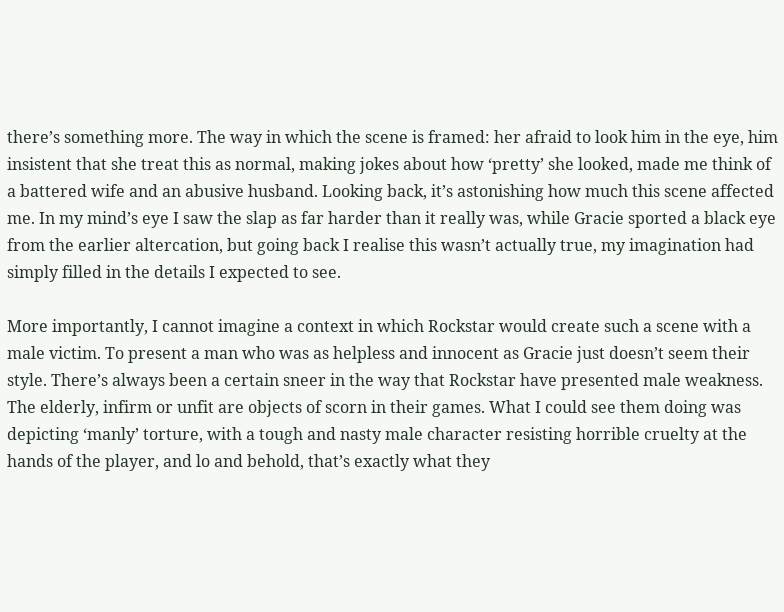there’s something more. The way in which the scene is framed: her afraid to look him in the eye, him insistent that she treat this as normal, making jokes about how ‘pretty’ she looked, made me think of a battered wife and an abusive husband. Looking back, it’s astonishing how much this scene affected me. In my mind’s eye I saw the slap as far harder than it really was, while Gracie sported a black eye from the earlier altercation, but going back I realise this wasn’t actually true, my imagination had simply filled in the details I expected to see.

More importantly, I cannot imagine a context in which Rockstar would create such a scene with a male victim. To present a man who was as helpless and innocent as Gracie just doesn’t seem their style. There’s always been a certain sneer in the way that Rockstar have presented male weakness. The elderly, infirm or unfit are objects of scorn in their games. What I could see them doing was depicting ‘manly’ torture, with a tough and nasty male character resisting horrible cruelty at the hands of the player, and lo and behold, that’s exactly what they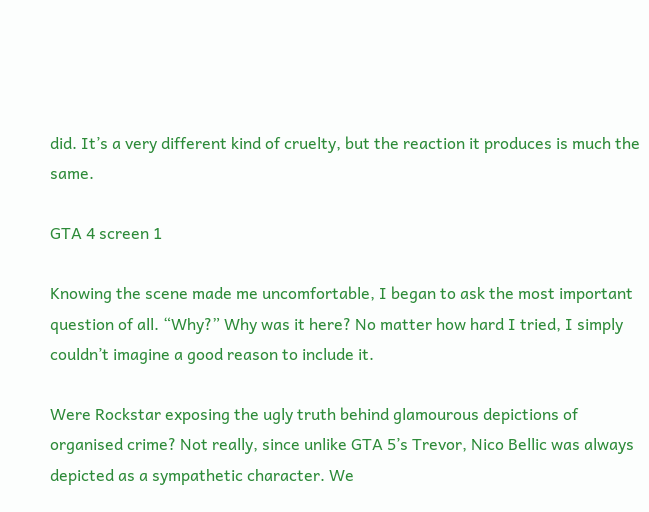did. It’s a very different kind of cruelty, but the reaction it produces is much the same.

GTA 4 screen 1

Knowing the scene made me uncomfortable, I began to ask the most important question of all. “Why?” Why was it here? No matter how hard I tried, I simply couldn’t imagine a good reason to include it.

Were Rockstar exposing the ugly truth behind glamourous depictions of organised crime? Not really, since unlike GTA 5’s Trevor, Nico Bellic was always depicted as a sympathetic character. We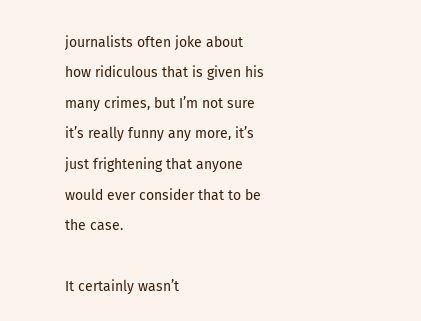journalists often joke about how ridiculous that is given his many crimes, but I’m not sure it’s really funny any more, it’s just frightening that anyone would ever consider that to be the case.

It certainly wasn’t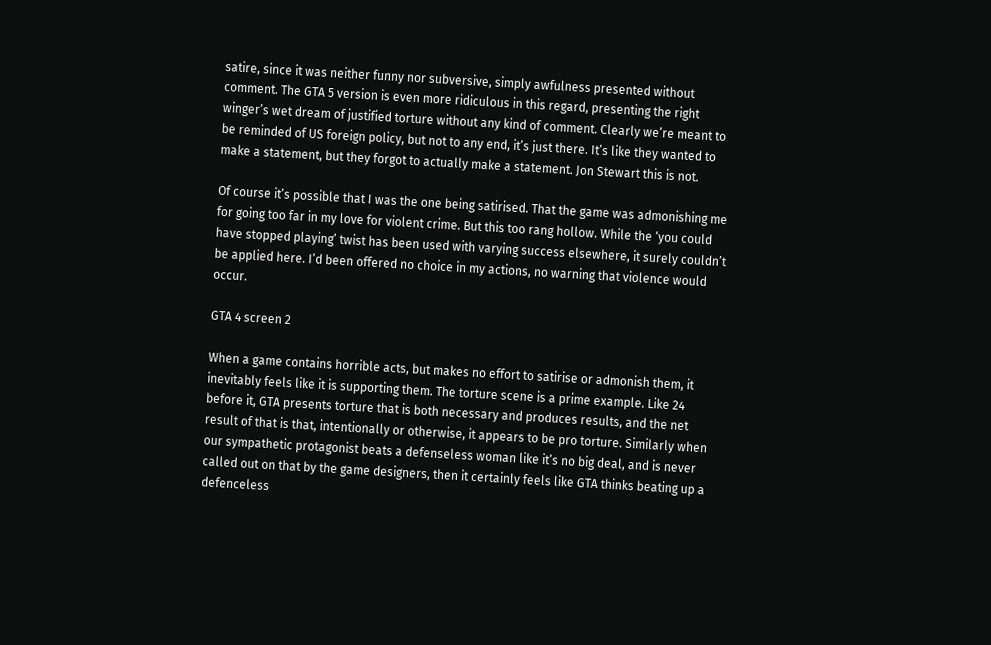satire, since it was neither funny nor subversive, simply awfulness presented without comment. The GTA 5 version is even more ridiculous in this regard, presenting the right winger’s wet dream of justified torture without any kind of comment. Clearly we’re meant to be reminded of US foreign policy, but not to any end, it’s just there. It’s like they wanted to make a statement, but they forgot to actually make a statement. Jon Stewart this is not.

Of course it’s possible that I was the one being satirised. That the game was admonishing me for going too far in my love for violent crime. But this too rang hollow. While the ‘you could have stopped playing’ twist has been used with varying success elsewhere, it surely couldn’t be applied here. I’d been offered no choice in my actions, no warning that violence would occur.

GTA 4 screen 2

When a game contains horrible acts, but makes no effort to satirise or admonish them, it inevitably feels like it is supporting them. The torture scene is a prime example. Like 24 before it, GTA presents torture that is both necessary and produces results, and the net result of that is that, intentionally or otherwise, it appears to be pro torture. Similarly when our sympathetic protagonist beats a defenseless woman like it’s no big deal, and is never called out on that by the game designers, then it certainly feels like GTA thinks beating up a defenceless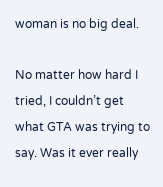woman is no big deal.

No matter how hard I tried, I couldn’t get what GTA was trying to say. Was it ever really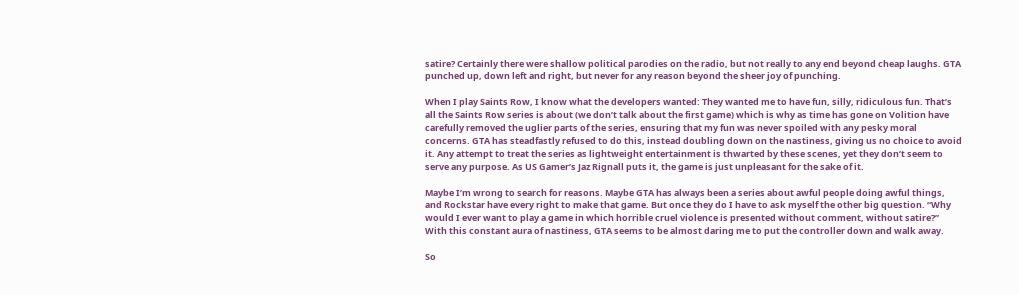satire? Certainly there were shallow political parodies on the radio, but not really to any end beyond cheap laughs. GTA punched up, down left and right, but never for any reason beyond the sheer joy of punching.

When I play Saints Row, I know what the developers wanted: They wanted me to have fun, silly, ridiculous fun. That’s all the Saints Row series is about (we don’t talk about the first game) which is why as time has gone on Volition have carefully removed the uglier parts of the series, ensuring that my fun was never spoiled with any pesky moral concerns. GTA has steadfastly refused to do this, instead doubling down on the nastiness, giving us no choice to avoid it. Any attempt to treat the series as lightweight entertainment is thwarted by these scenes, yet they don’t seem to serve any purpose. As US Gamer’s Jaz Rignall puts it, the game is just unpleasant for the sake of it.

Maybe I’m wrong to search for reasons. Maybe GTA has always been a series about awful people doing awful things, and Rockstar have every right to make that game. But once they do I have to ask myself the other big question. “Why would I ever want to play a game in which horrible cruel violence is presented without comment, without satire?” With this constant aura of nastiness, GTA seems to be almost daring me to put the controller down and walk away.

So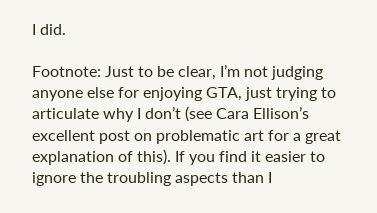I did.

Footnote: Just to be clear, I’m not judging anyone else for enjoying GTA, just trying to articulate why I don’t (see Cara Ellison’s excellent post on problematic art for a great explanation of this). If you find it easier to ignore the troubling aspects than I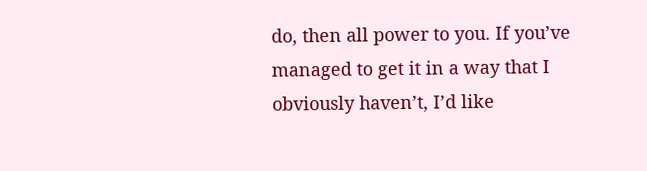do, then all power to you. If you’ve managed to get it in a way that I obviously haven’t, I’d like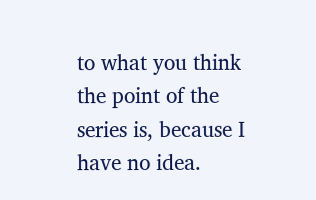to what you think the point of the series is, because I have no idea.